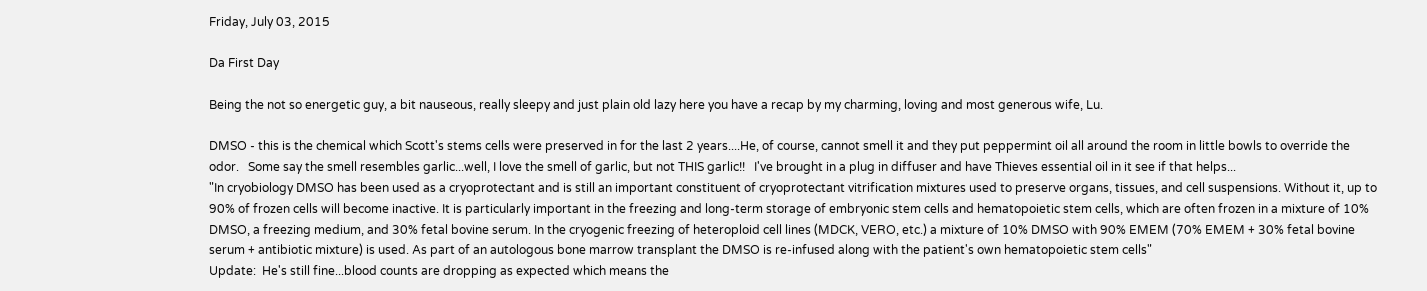Friday, July 03, 2015

Da First Day

Being the not so energetic guy, a bit nauseous, really sleepy and just plain old lazy here you have a recap by my charming, loving and most generous wife, Lu.

DMSO - this is the chemical which Scott's stems cells were preserved in for the last 2 years....He, of course, cannot smell it and they put peppermint oil all around the room in little bowls to override the odor.   Some say the smell resembles garlic...well, I love the smell of garlic, but not THIS garlic!!   I've brought in a plug in diffuser and have Thieves essential oil in it see if that helps...
"In cryobiology DMSO has been used as a cryoprotectant and is still an important constituent of cryoprotectant vitrification mixtures used to preserve organs, tissues, and cell suspensions. Without it, up to 90% of frozen cells will become inactive. It is particularly important in the freezing and long-term storage of embryonic stem cells and hematopoietic stem cells, which are often frozen in a mixture of 10% DMSO, a freezing medium, and 30% fetal bovine serum. In the cryogenic freezing of heteroploid cell lines (MDCK, VERO, etc.) a mixture of 10% DMSO with 90% EMEM (70% EMEM + 30% fetal bovine serum + antibiotic mixture) is used. As part of an autologous bone marrow transplant the DMSO is re-infused along with the patient's own hematopoietic stem cells"
Update:  He's still fine...blood counts are dropping as expected which means the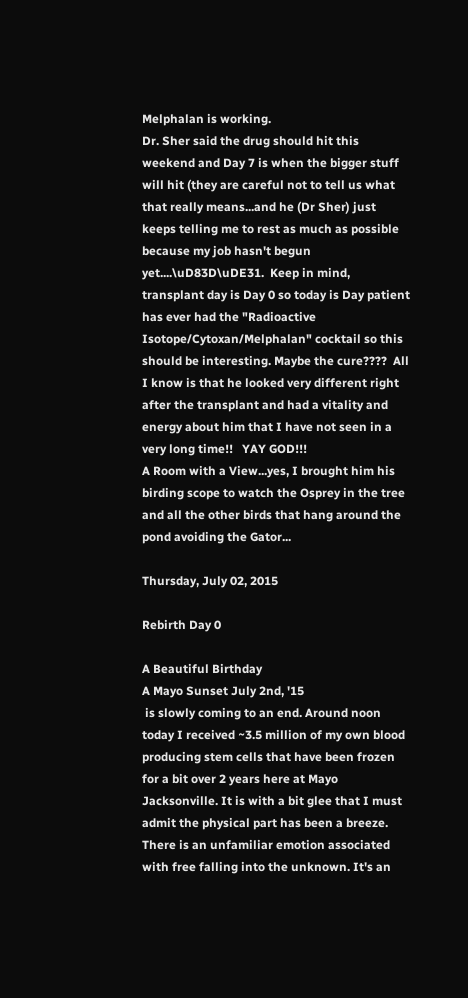Melphalan is working.
Dr. Sher said the drug should hit this weekend and Day 7 is when the bigger stuff will hit (they are careful not to tell us what that really means...and he (Dr Sher) just keeps telling me to rest as much as possible  because my job hasn't begun yet....\uD83D\uDE31.  Keep in mind, transplant day is Day 0 so today is Day patient has ever had the "Radioactive Isotope/Cytoxan/Melphalan" cocktail so this should be interesting. Maybe the cure????  All I know is that he looked very different right after the transplant and had a vitality and energy about him that I have not seen in a very long time!!   YAY GOD!!!
A Room with a View...yes, I brought him his birding scope to watch the Osprey in the tree and all the other birds that hang around the pond avoiding the Gator...

Thursday, July 02, 2015

Rebirth Day 0

A Beautiful Birthday
A Mayo Sunset July 2nd, '15
 is slowly coming to an end. Around noon today I received ~3.5 million of my own blood producing stem cells that have been frozen for a bit over 2 years here at Mayo Jacksonville. It is with a bit glee that I must admit the physical part has been a breeze. There is an unfamiliar emotion associated with free falling into the unknown. It's an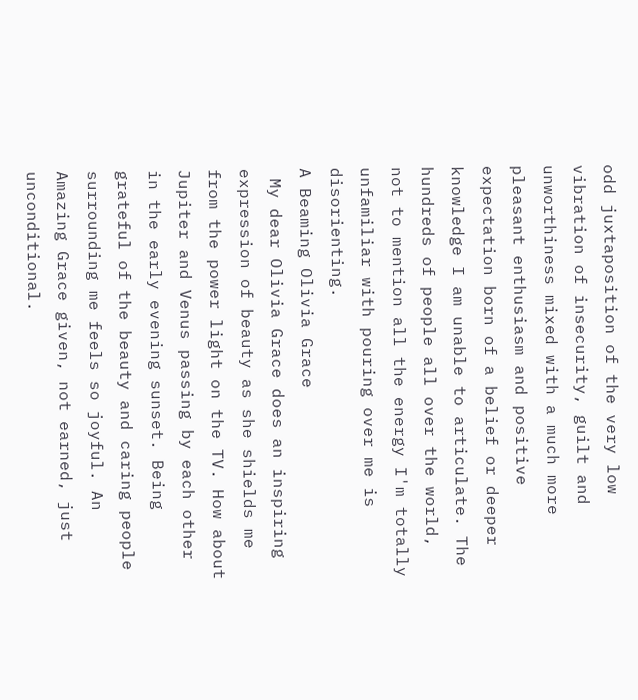odd juxtaposition of the very low vibration of insecurity, guilt and unworthiness mixed with a much more pleasant enthusiasm and positive expectation born of a belief or deeper knowledge I am unable to articulate. The hundreds of people all over the world, not to mention all the energy I'm totally unfamiliar with pouring over me is disorienting.
A Beaming Olivia Grace
 My dear Olivia Grace does an inspiring expression of beauty as she shields me from the power light on the TV. How about Jupiter and Venus passing by each other in the early evening sunset. Being grateful of the beauty and caring people surrounding me feels so joyful. An Amazing Grace given, not earned, just unconditional.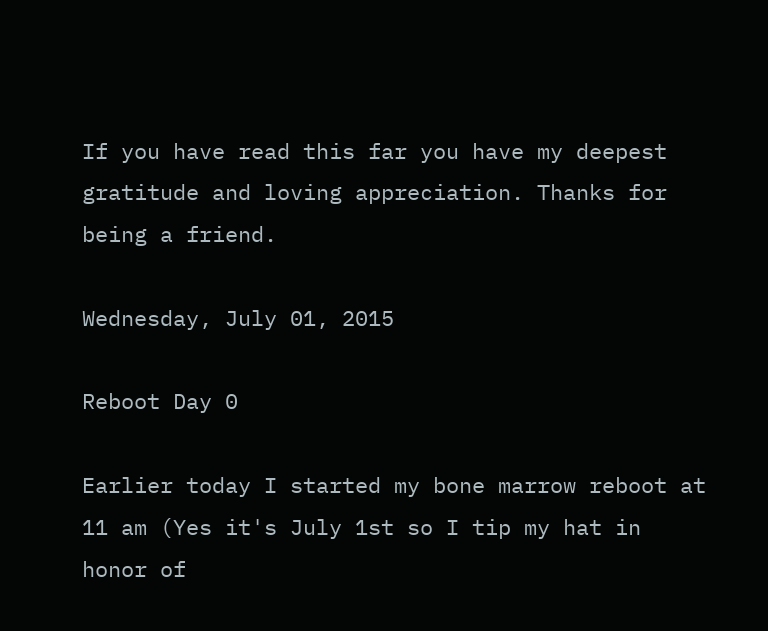If you have read this far you have my deepest gratitude and loving appreciation. Thanks for being a friend.

Wednesday, July 01, 2015

Reboot Day 0

Earlier today I started my bone marrow reboot at 11 am (Yes it's July 1st so I tip my hat in honor of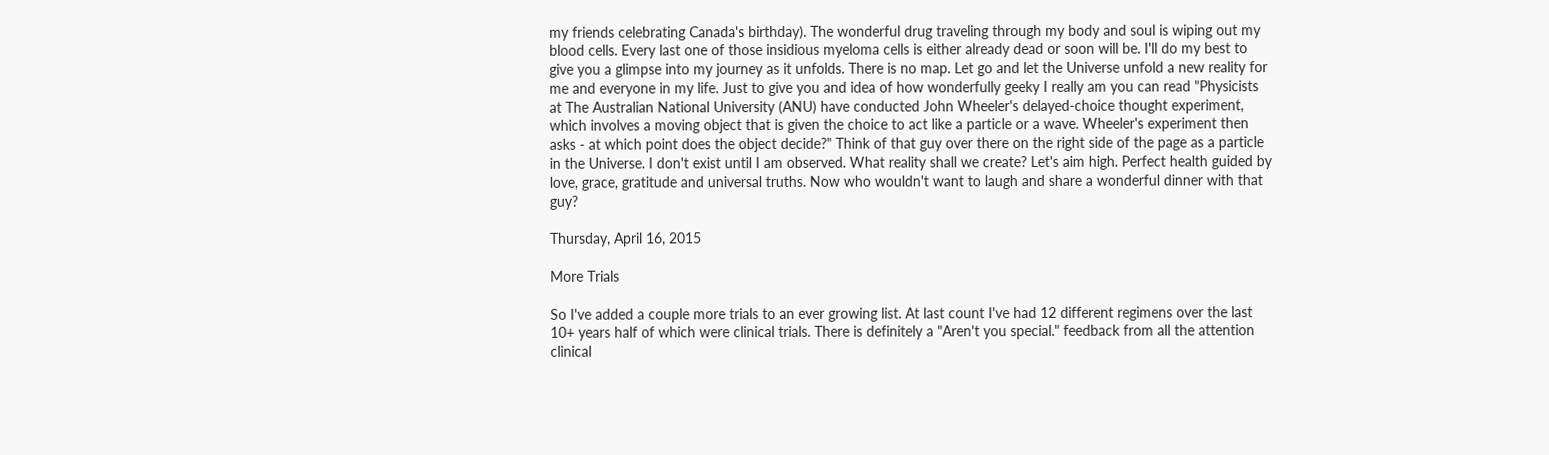my friends celebrating Canada's birthday). The wonderful drug traveling through my body and soul is wiping out my blood cells. Every last one of those insidious myeloma cells is either already dead or soon will be. I'll do my best to give you a glimpse into my journey as it unfolds. There is no map. Let go and let the Universe unfold a new reality for me and everyone in my life. Just to give you and idea of how wonderfully geeky I really am you can read "Physicists at The Australian National University (ANU) have conducted John Wheeler's delayed-choice thought experiment, which involves a moving object that is given the choice to act like a particle or a wave. Wheeler's experiment then asks - at which point does the object decide?" Think of that guy over there on the right side of the page as a particle in the Universe. I don't exist until I am observed. What reality shall we create? Let's aim high. Perfect health guided by love, grace, gratitude and universal truths. Now who wouldn't want to laugh and share a wonderful dinner with that guy?

Thursday, April 16, 2015

More Trials

So I've added a couple more trials to an ever growing list. At last count I've had 12 different regimens over the last 10+ years half of which were clinical trials. There is definitely a "Aren't you special." feedback from all the attention clinical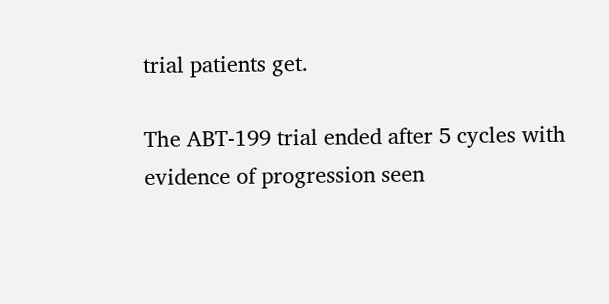trial patients get.

The ABT-199 trial ended after 5 cycles with evidence of progression seen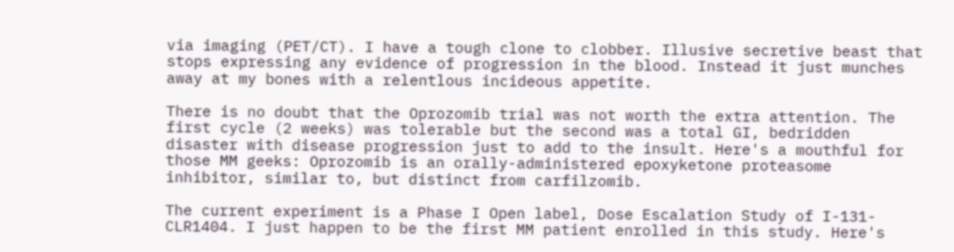via imaging (PET/CT). I have a tough clone to clobber. Illusive secretive beast that stops expressing any evidence of progression in the blood. Instead it just munches away at my bones with a relentlous incideous appetite.

There is no doubt that the Oprozomib trial was not worth the extra attention. The first cycle (2 weeks) was tolerable but the second was a total GI, bedridden disaster with disease progression just to add to the insult. Here's a mouthful for those MM geeks: Oprozomib is an orally-administered epoxyketone proteasome inhibitor, similar to, but distinct from carfilzomib.

The current experiment is a Phase I Open label, Dose Escalation Study of I-131-CLR1404. I just happen to be the first MM patient enrolled in this study. Here's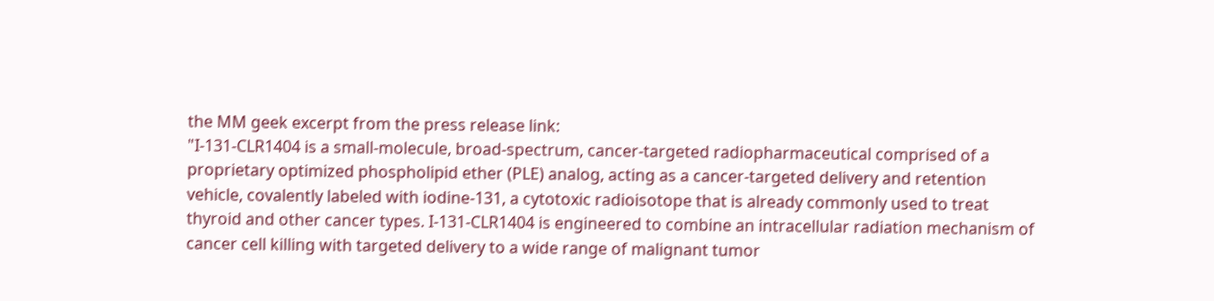the MM geek excerpt from the press release link:
"I-131-CLR1404 is a small-molecule, broad-spectrum, cancer-targeted radiopharmaceutical comprised of a proprietary optimized phospholipid ether (PLE) analog, acting as a cancer-targeted delivery and retention vehicle, covalently labeled with iodine-131, a cytotoxic radioisotope that is already commonly used to treat thyroid and other cancer types. I-131-CLR1404 is engineered to combine an intracellular radiation mechanism of cancer cell killing with targeted delivery to a wide range of malignant tumor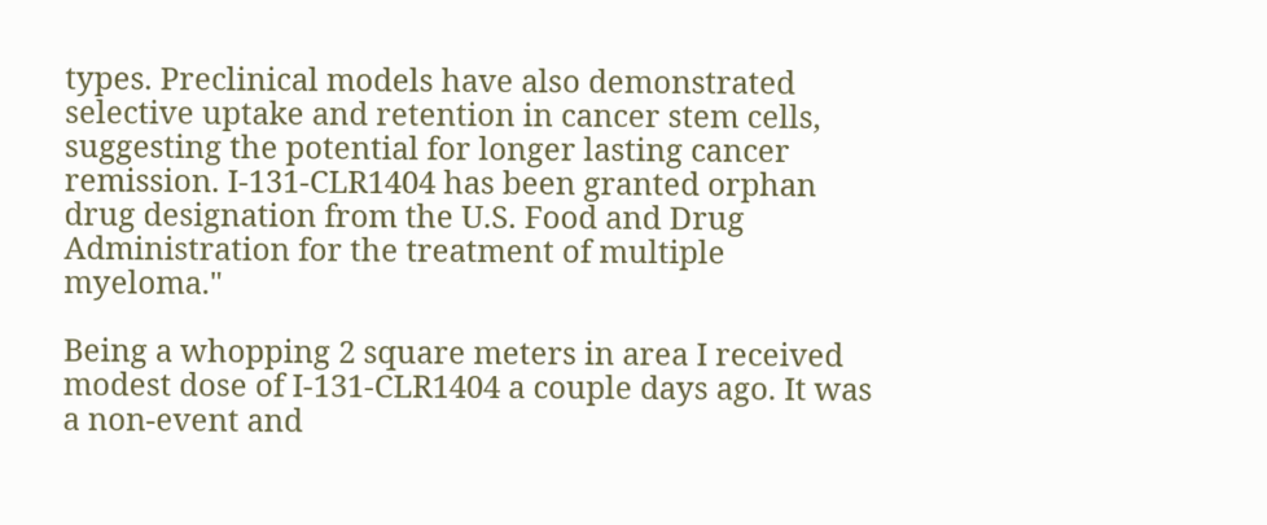types. Preclinical models have also demonstrated selective uptake and retention in cancer stem cells, suggesting the potential for longer lasting cancer remission. I-131-CLR1404 has been granted orphan drug designation from the U.S. Food and Drug Administration for the treatment of multiple myeloma."

Being a whopping 2 square meters in area I received  modest dose of I-131-CLR1404 a couple days ago. It was a non-event and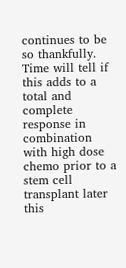continues to be so thankfully. Time will tell if this adds to a total and complete response in combination with high dose chemo prior to a stem cell transplant later this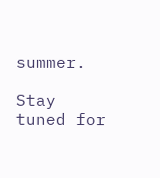summer.

Stay tuned for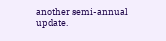another semi-annual update.